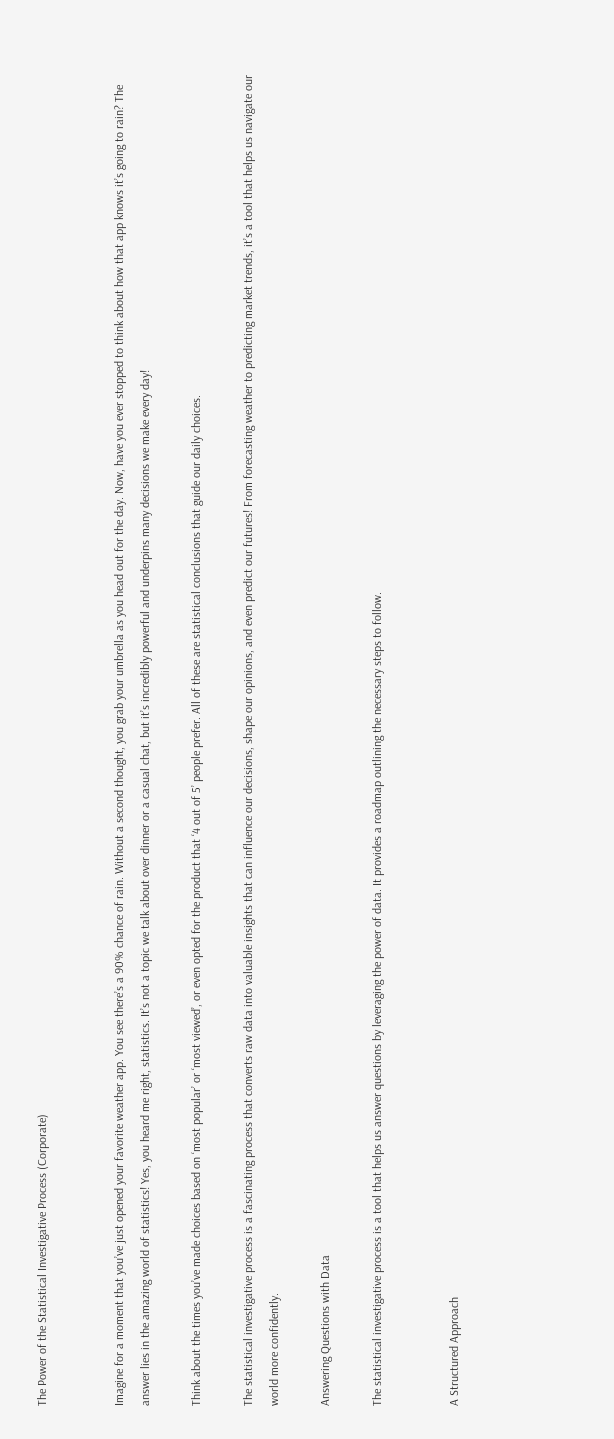The Power of the Statistical Investigative Process (Corporate)


Imagine for a moment that you’ve just opened your favorite weather app. You see there’s a 90% chance of rain. Without a second thought, you grab your umbrella as you head out for the day. Now, have you ever stopped to think about how that app knows it’s going to rain? The answer lies in the amazing world of statistics! Yes, you heard me right, statistics. It’s not a topic we talk about over dinner or a casual chat, but it’s incredibly powerful and underpins many decisions we make every day!

Think about the times you’ve made choices based on ‘most popular’ or ‘most viewed’, or even opted for the product that ‘4 out of 5’ people prefer. All of these are statistical conclusions that guide our daily choices.

The statistical investigative process is a fascinating process that converts raw data into valuable insights that can influence our decisions, shape our opinions, and even predict our futures! From forecasting weather to predicting market trends, it’s a tool that helps us navigate our world more confidently.

Answering Questions with Data

The statistical investigative process is a tool that helps us answer questions by leveraging the power of data. It provides a roadmap outlining the necessary steps to follow.


A Structured Approach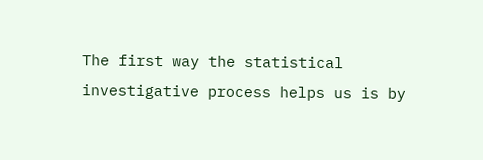The first way the statistical investigative process helps us is by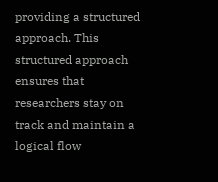providing a structured approach. This structured approach ensures that researchers stay on track and maintain a logical flow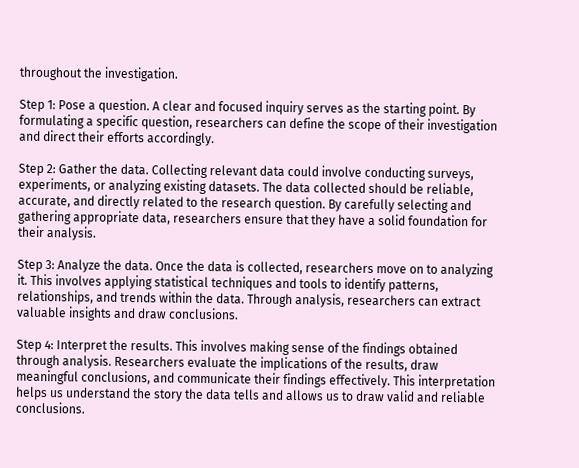throughout the investigation.

Step 1: Pose a question. A clear and focused inquiry serves as the starting point. By formulating a specific question, researchers can define the scope of their investigation and direct their efforts accordingly.

Step 2: Gather the data. Collecting relevant data could involve conducting surveys, experiments, or analyzing existing datasets. The data collected should be reliable, accurate, and directly related to the research question. By carefully selecting and gathering appropriate data, researchers ensure that they have a solid foundation for their analysis.

Step 3: Analyze the data. Once the data is collected, researchers move on to analyzing it. This involves applying statistical techniques and tools to identify patterns, relationships, and trends within the data. Through analysis, researchers can extract valuable insights and draw conclusions.

Step 4: Interpret the results. This involves making sense of the findings obtained through analysis. Researchers evaluate the implications of the results, draw meaningful conclusions, and communicate their findings effectively. This interpretation helps us understand the story the data tells and allows us to draw valid and reliable conclusions.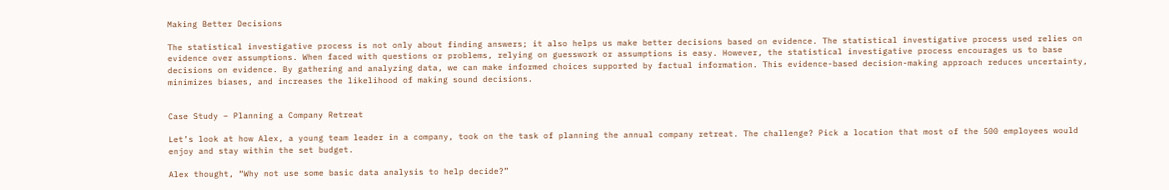Making Better Decisions

The statistical investigative process is not only about finding answers; it also helps us make better decisions based on evidence. The statistical investigative process used relies on evidence over assumptions. When faced with questions or problems, relying on guesswork or assumptions is easy. However, the statistical investigative process encourages us to base decisions on evidence. By gathering and analyzing data, we can make informed choices supported by factual information. This evidence-based decision-making approach reduces uncertainty, minimizes biases, and increases the likelihood of making sound decisions.


Case Study – Planning a Company Retreat

Let’s look at how Alex, a young team leader in a company, took on the task of planning the annual company retreat. The challenge? Pick a location that most of the 500 employees would enjoy and stay within the set budget.

Alex thought, “Why not use some basic data analysis to help decide?”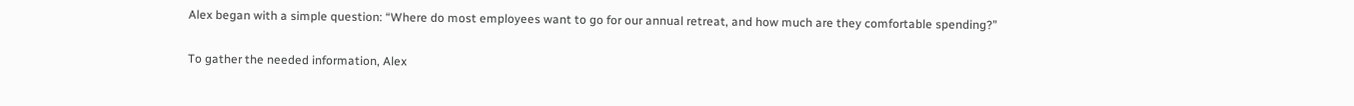Alex began with a simple question: “Where do most employees want to go for our annual retreat, and how much are they comfortable spending?”

To gather the needed information, Alex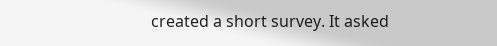created a short survey. It asked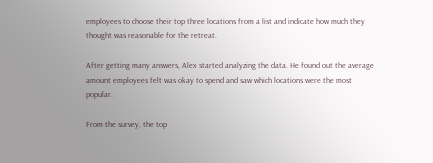employees to choose their top three locations from a list and indicate how much they thought was reasonable for the retreat.

After getting many answers, Alex started analyzing the data. He found out the average amount employees felt was okay to spend and saw which locations were the most popular.

From the survey, the top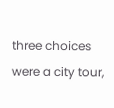three choices were a city tour,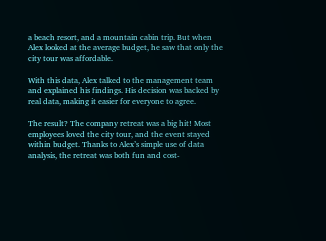a beach resort, and a mountain cabin trip. But when Alex looked at the average budget, he saw that only the city tour was affordable.

With this data, Alex talked to the management team and explained his findings. His decision was backed by real data, making it easier for everyone to agree.

The result? The company retreat was a big hit! Most employees loved the city tour, and the event stayed within budget. Thanks to Alex’s simple use of data analysis, the retreat was both fun and cost-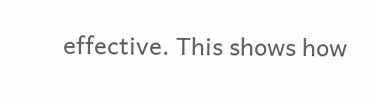effective. This shows how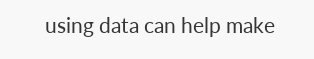using data can help make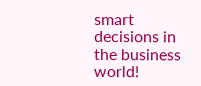smart decisions in the business world!